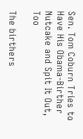Sen. Tom Coburn Tries to Have His Obama-Birther Nutcake and Spit It Out, Too

The birthers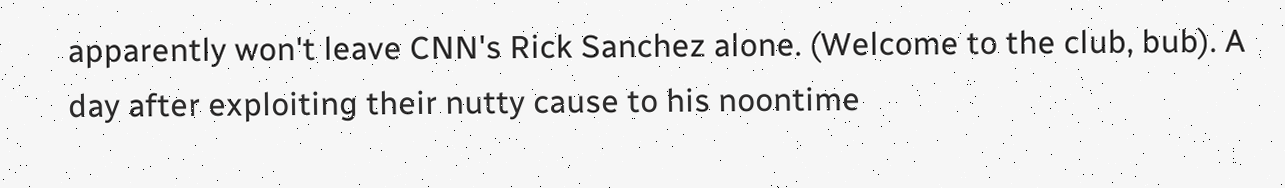apparently won't leave CNN's Rick Sanchez alone. (Welcome to the club, bub). A day after exploiting their nutty cause to his noontime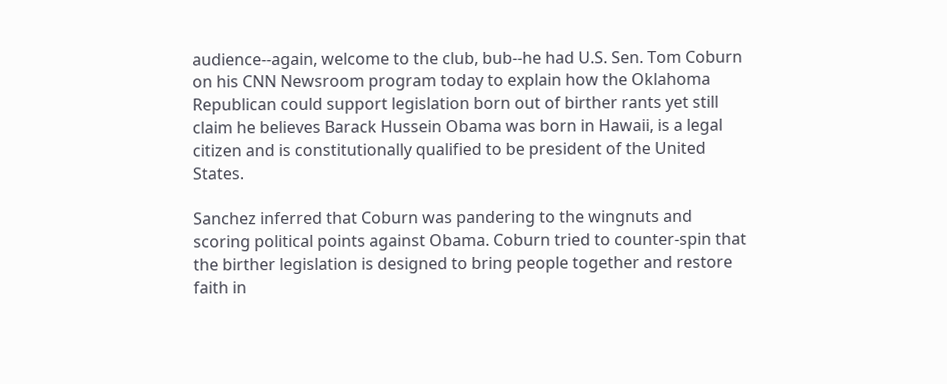audience--again, welcome to the club, bub--he had U.S. Sen. Tom Coburn on his CNN Newsroom program today to explain how the Oklahoma Republican could support legislation born out of birther rants yet still claim he believes Barack Hussein Obama was born in Hawaii, is a legal citizen and is constitutionally qualified to be president of the United States.

Sanchez inferred that Coburn was pandering to the wingnuts and scoring political points against Obama. Coburn tried to counter-spin that the birther legislation is designed to bring people together and restore faith in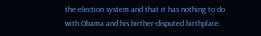the election system and that it has nothing to do with Obama and his birther-disputed birthplace.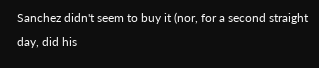Sanchez didn't seem to buy it (nor, for a second straight day, did his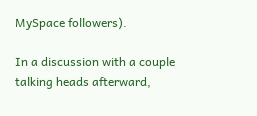MySpace followers).

In a discussion with a couple talking heads afterward,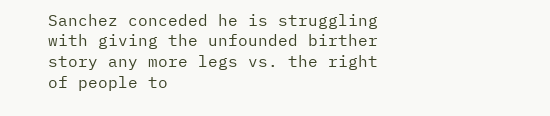Sanchez conceded he is struggling with giving the unfounded birther story any more legs vs. the right of people to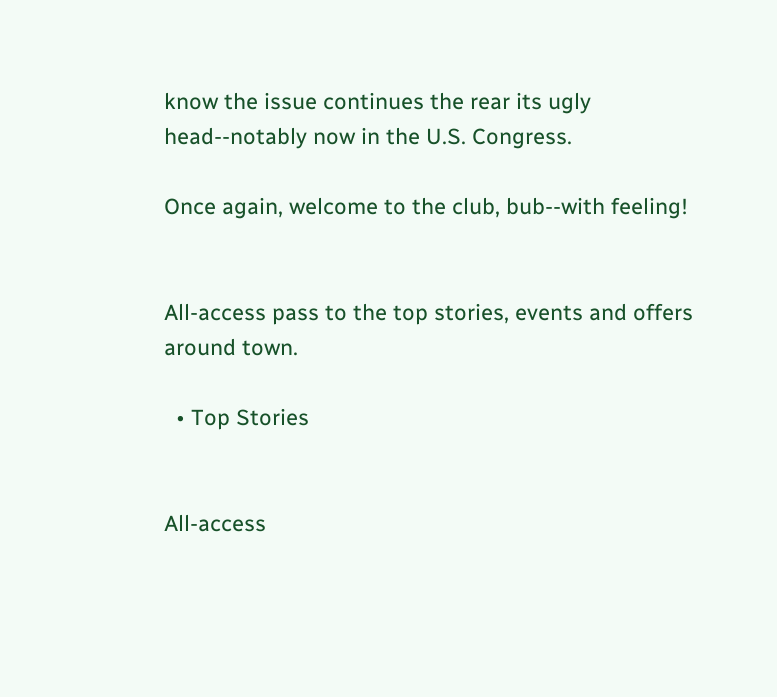know the issue continues the rear its ugly head--notably now in the U.S. Congress.

Once again, welcome to the club, bub--with feeling!


All-access pass to the top stories, events and offers around town.

  • Top Stories


All-access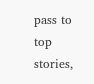pass to top stories,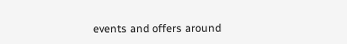events and offers around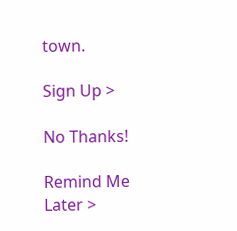town.

Sign Up >

No Thanks!

Remind Me Later >